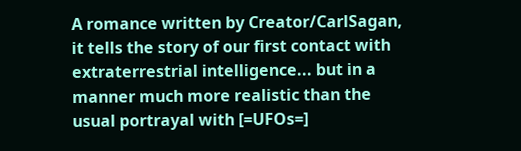A romance written by Creator/CarlSagan, it tells the story of our first contact with extraterrestrial intelligence... but in a manner much more realistic than the usual portrayal with [=UFOs=]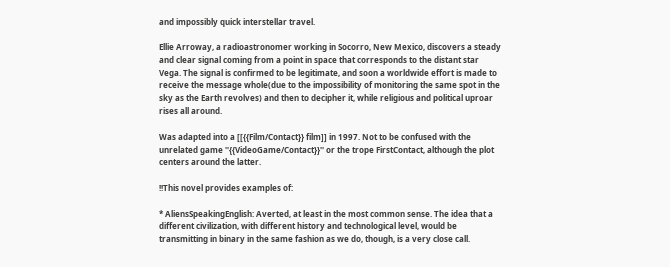and impossibly quick interstellar travel.

Ellie Arroway, a radioastronomer working in Socorro, New Mexico, discovers a steady and clear signal coming from a point in space that corresponds to the distant star Vega. The signal is confirmed to be legitimate, and soon a worldwide effort is made to receive the message whole(due to the impossibility of monitoring the same spot in the sky as the Earth revolves) and then to decipher it, while religious and political uproar rises all around.

Was adapted into a [[{{Film/Contact}} film]] in 1997. Not to be confused with the unrelated game ''{{VideoGame/Contact}}'' or the trope FirstContact, although the plot centers around the latter.

!!This novel provides examples of:

* AliensSpeakingEnglish: Averted, at least in the most common sense. The idea that a different civilization, with different history and technological level, would be transmitting in binary in the same fashion as we do, though, is a very close call.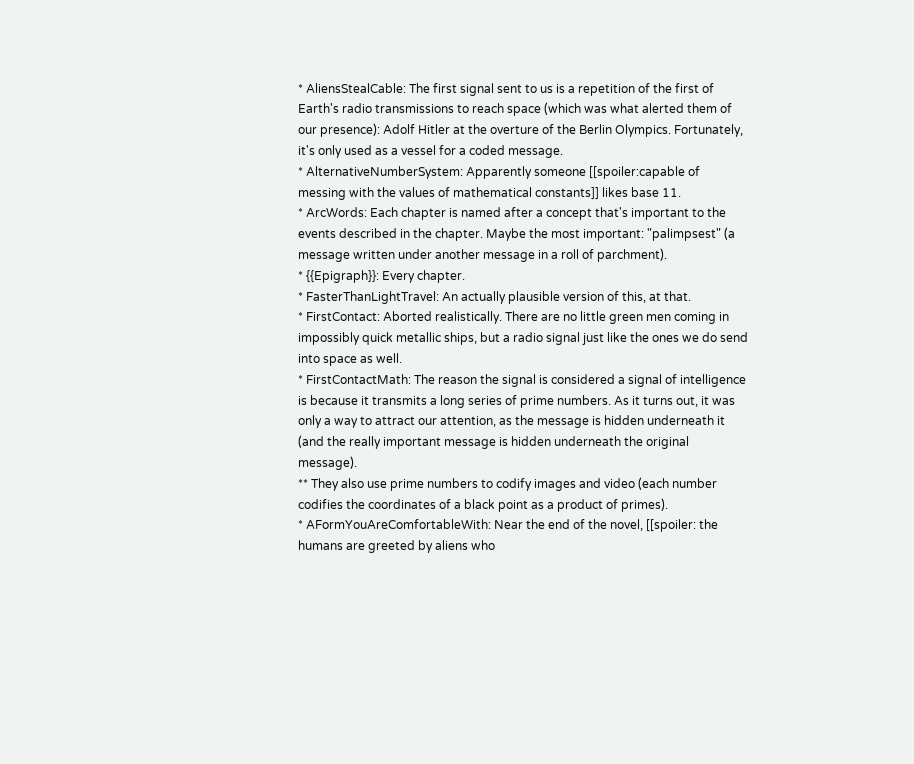* AliensStealCable: The first signal sent to us is a repetition of the first of Earth's radio transmissions to reach space (which was what alerted them of our presence): Adolf Hitler at the overture of the Berlin Olympics. Fortunately, it's only used as a vessel for a coded message.
* AlternativeNumberSystem: Apparently someone [[spoiler:capable of messing with the values of mathematical constants]] likes base 11.
* ArcWords: Each chapter is named after a concept that's important to the events described in the chapter. Maybe the most important: "palimpsest" (a message written under another message in a roll of parchment).
* {{Epigraph}}: Every chapter.
* FasterThanLightTravel: An actually plausible version of this, at that.
* FirstContact: Aborted realistically. There are no little green men coming in impossibly quick metallic ships, but a radio signal just like the ones we do send into space as well.
* FirstContactMath: The reason the signal is considered a signal of intelligence is because it transmits a long series of prime numbers. As it turns out, it was only a way to attract our attention, as the message is hidden underneath it (and the really important message is hidden underneath the original message).
** They also use prime numbers to codify images and video (each number codifies the coordinates of a black point as a product of primes).
* AFormYouAreComfortableWith: Near the end of the novel, [[spoiler: the humans are greeted by aliens who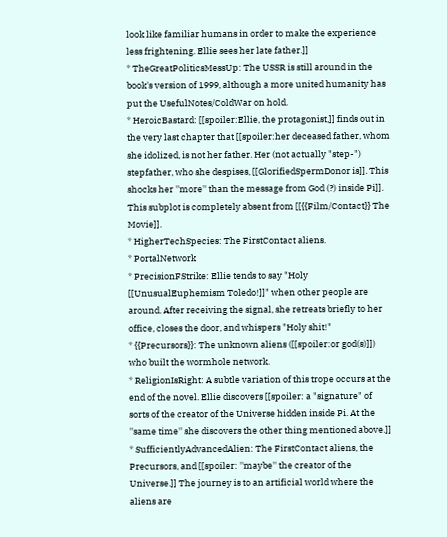look like familiar humans in order to make the experience less frightening. Ellie sees her late father.]]
* TheGreatPoliticsMessUp: The USSR is still around in the book's version of 1999, although a more united humanity has put the UsefulNotes/ColdWar on hold.
* HeroicBastard: [[spoiler:Ellie, the protagonist,]] finds out in the very last chapter that [[spoiler:her deceased father, whom she idolized, is not her father. Her (not actually "step-") stepfather, who she despises, [[GlorifiedSpermDonor is]]. This shocks her ''more'' than the message from God (?) inside Pi]]. This subplot is completely absent from [[{{Film/Contact}} The Movie]].
* HigherTechSpecies: The FirstContact aliens.
* PortalNetwork
* PrecisionFStrike: Ellie tends to say "Holy [[UnusualEuphemism Toledo!]]" when other people are around. After receiving the signal, she retreats briefly to her office, closes the door, and whispers "Holy shit!"
* {{Precursors}}: The unknown aliens ([[spoiler:or god(s)]]) who built the wormhole network.
* ReligionIsRight: A subtle variation of this trope occurs at the end of the novel. Ellie discovers [[spoiler: a "signature" of sorts of the creator of the Universe hidden inside Pi. At the ''same time'' she discovers the other thing mentioned above.]]
* SufficientlyAdvancedAlien: The FirstContact aliens, the Precursors, and [[spoiler: ''maybe'' the creator of the Universe.]] The journey is to an artificial world where the aliens are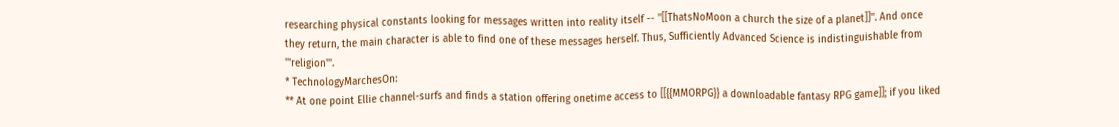researching physical constants looking for messages written into reality itself -- ''[[ThatsNoMoon a church the size of a planet]]''. And once they return, the main character is able to find one of these messages herself. Thus, Sufficiently Advanced Science is indistinguishable from '''religion'''.
* TechnologyMarchesOn:
** At one point Ellie channel-surfs and finds a station offering onetime access to [[{{MMORPG}} a downloadable fantasy RPG game]]; if you liked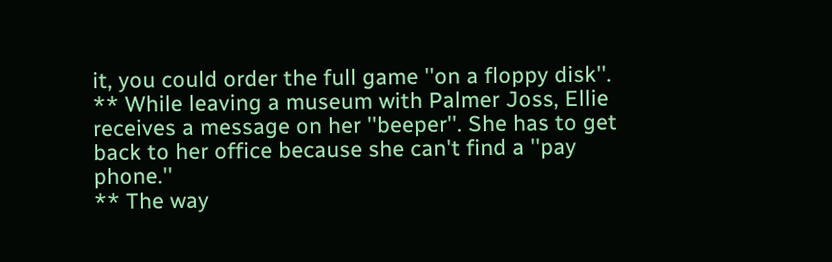it, you could order the full game ''on a floppy disk''.
** While leaving a museum with Palmer Joss, Ellie receives a message on her ''beeper''. She has to get back to her office because she can't find a ''pay phone.''
** The way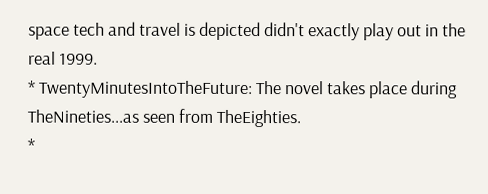space tech and travel is depicted didn't exactly play out in the real 1999.
* TwentyMinutesIntoTheFuture: The novel takes place during TheNineties...as seen from TheEighties.
*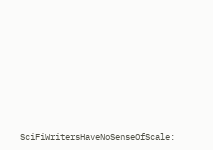SciFiWritersHaveNoSenseOfScale: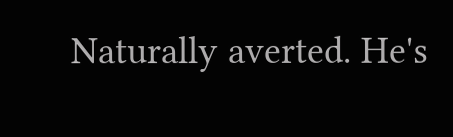Naturally averted. He's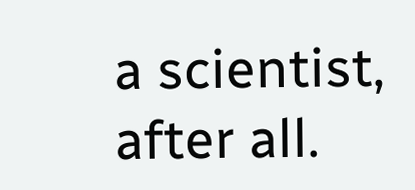a scientist, after all.